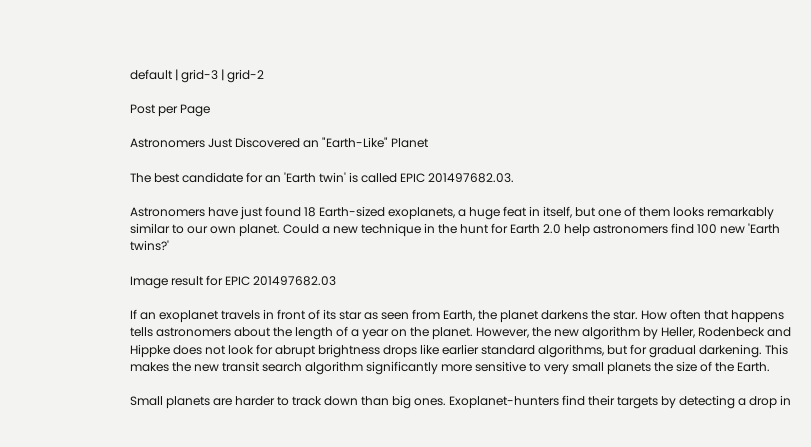default | grid-3 | grid-2

Post per Page

Astronomers Just Discovered an "Earth-Like" Planet

The best candidate for an 'Earth twin' is called EPIC 201497682.03.

Astronomers have just found 18 Earth-sized exoplanets, a huge feat in itself, but one of them looks remarkably similar to our own planet. Could a new technique in the hunt for Earth 2.0 help astronomers find 100 new 'Earth twins?'

Image result for EPIC 201497682.03

If an exoplanet travels in front of its star as seen from Earth, the planet darkens the star. How often that happens tells astronomers about the length of a year on the planet. However, the new algorithm by Heller, Rodenbeck and Hippke does not look for abrupt brightness drops like earlier standard algorithms, but for gradual darkening. This makes the new transit search algorithm significantly more sensitive to very small planets the size of the Earth.

Small planets are harder to track down than big ones. Exoplanet-hunters find their targets by detecting a drop in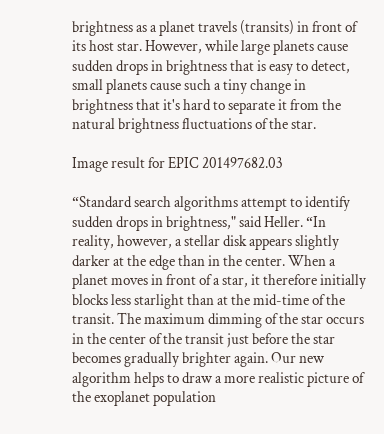brightness as a planet travels (transits) in front of its host star. However, while large planets cause sudden drops in brightness that is easy to detect, small planets cause such a tiny change in brightness that it's hard to separate it from the natural brightness fluctuations of the star.

Image result for EPIC 201497682.03

“Standard search algorithms attempt to identify sudden drops in brightness," said Heller. “In reality, however, a stellar disk appears slightly darker at the edge than in the center. When a planet moves in front of a star, it therefore initially blocks less starlight than at the mid-time of the transit. The maximum dimming of the star occurs in the center of the transit just before the star becomes gradually brighter again. Our new algorithm helps to draw a more realistic picture of the exoplanet population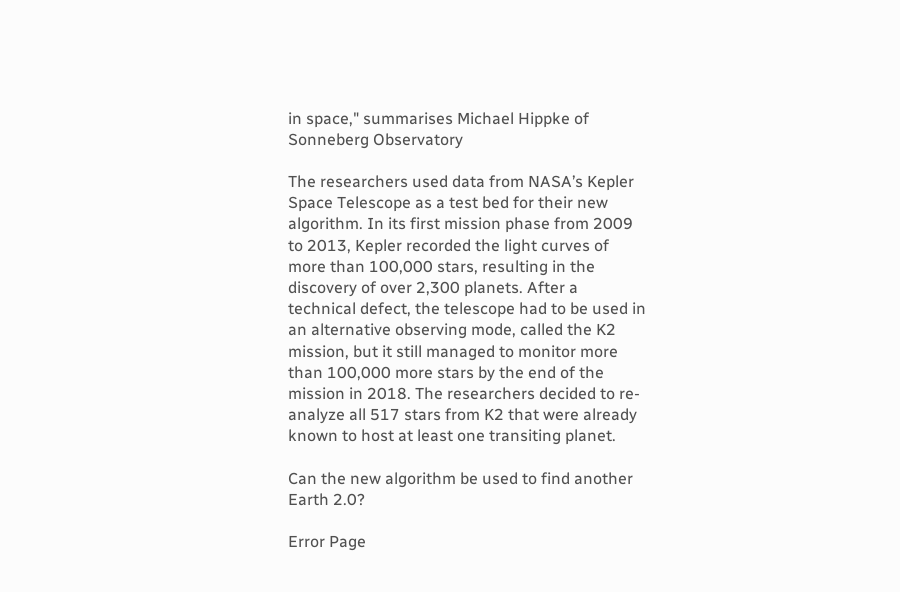in space," summarises Michael Hippke of Sonneberg Observatory

The researchers used data from NASA’s Kepler Space Telescope as a test bed for their new algorithm. In its first mission phase from 2009 to 2013, Kepler recorded the light curves of more than 100,000 stars, resulting in the discovery of over 2,300 planets. After a technical defect, the telescope had to be used in an alternative observing mode, called the K2 mission, but it still managed to monitor more than 100,000 more stars by the end of the mission in 2018. The researchers decided to re-analyze all 517 stars from K2 that were already known to host at least one transiting planet.

Can the new algorithm be used to find another Earth 2.0?

Error Page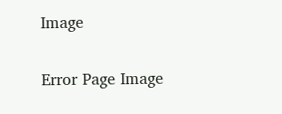Image

Error Page Image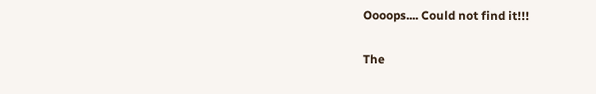Oooops.... Could not find it!!!

The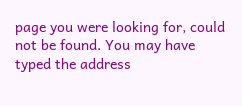page you were looking for, could not be found. You may have typed the address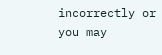incorrectly or you may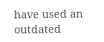have used an outdated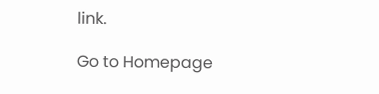link.

Go to Homepage